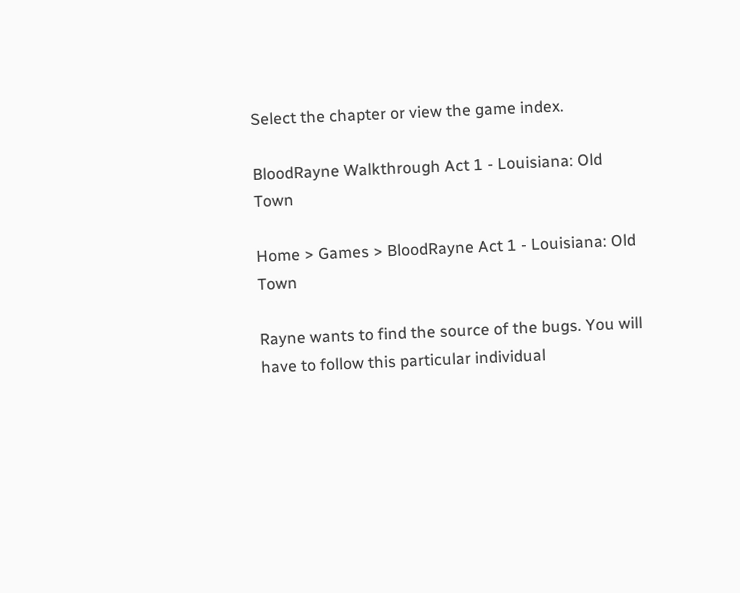Select the chapter or view the game index.

BloodRayne Walkthrough Act 1 - Louisiana: Old Town

Home > Games > BloodRayne Act 1 - Louisiana: Old Town

Rayne wants to find the source of the bugs. You will have to follow this particular individual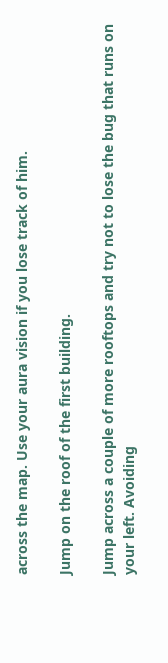across the map. Use your aura vision if you lose track of him.

Jump on the roof of the first building.

Jump across a couple of more rooftops and try not to lose the bug that runs on your left. Avoiding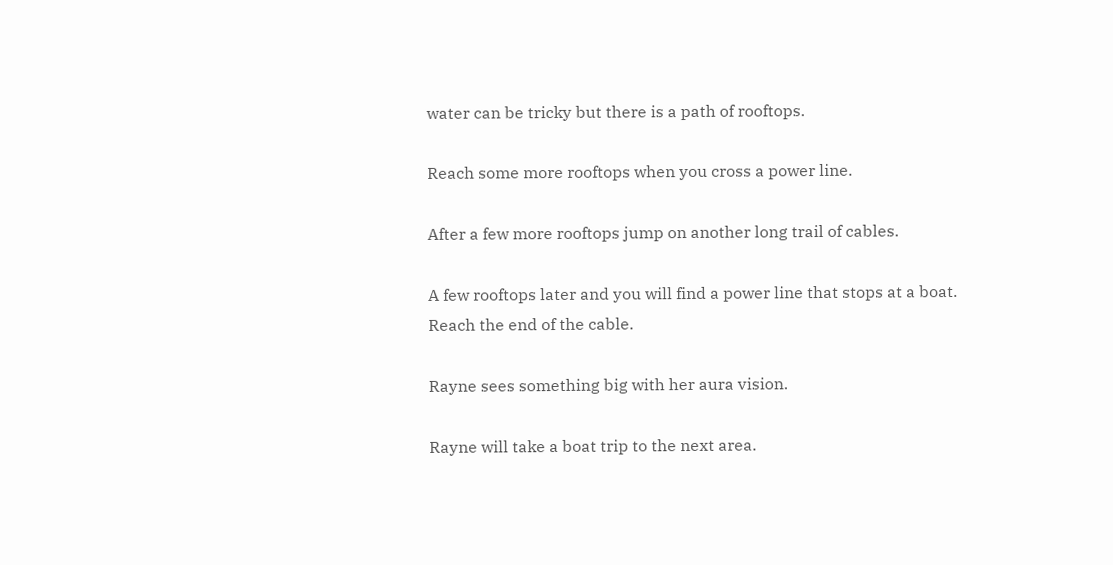water can be tricky but there is a path of rooftops.

Reach some more rooftops when you cross a power line.

After a few more rooftops jump on another long trail of cables.

A few rooftops later and you will find a power line that stops at a boat. Reach the end of the cable.

Rayne sees something big with her aura vision.

Rayne will take a boat trip to the next area.